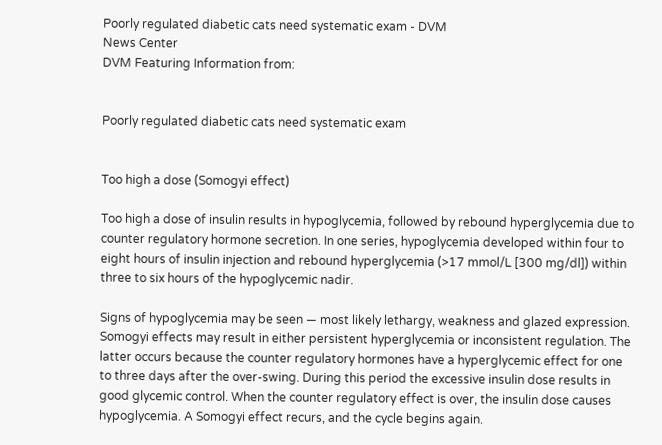Poorly regulated diabetic cats need systematic exam - DVM
News Center
DVM Featuring Information from:


Poorly regulated diabetic cats need systematic exam


Too high a dose (Somogyi effect)

Too high a dose of insulin results in hypoglycemia, followed by rebound hyperglycemia due to counter regulatory hormone secretion. In one series, hypoglycemia developed within four to eight hours of insulin injection and rebound hyperglycemia (>17 mmol/L [300 mg/dl]) within three to six hours of the hypoglycemic nadir.

Signs of hypoglycemia may be seen — most likely lethargy, weakness and glazed expression. Somogyi effects may result in either persistent hyperglycemia or inconsistent regulation. The latter occurs because the counter regulatory hormones have a hyperglycemic effect for one to three days after the over-swing. During this period the excessive insulin dose results in good glycemic control. When the counter regulatory effect is over, the insulin dose causes hypoglycemia. A Somogyi effect recurs, and the cycle begins again.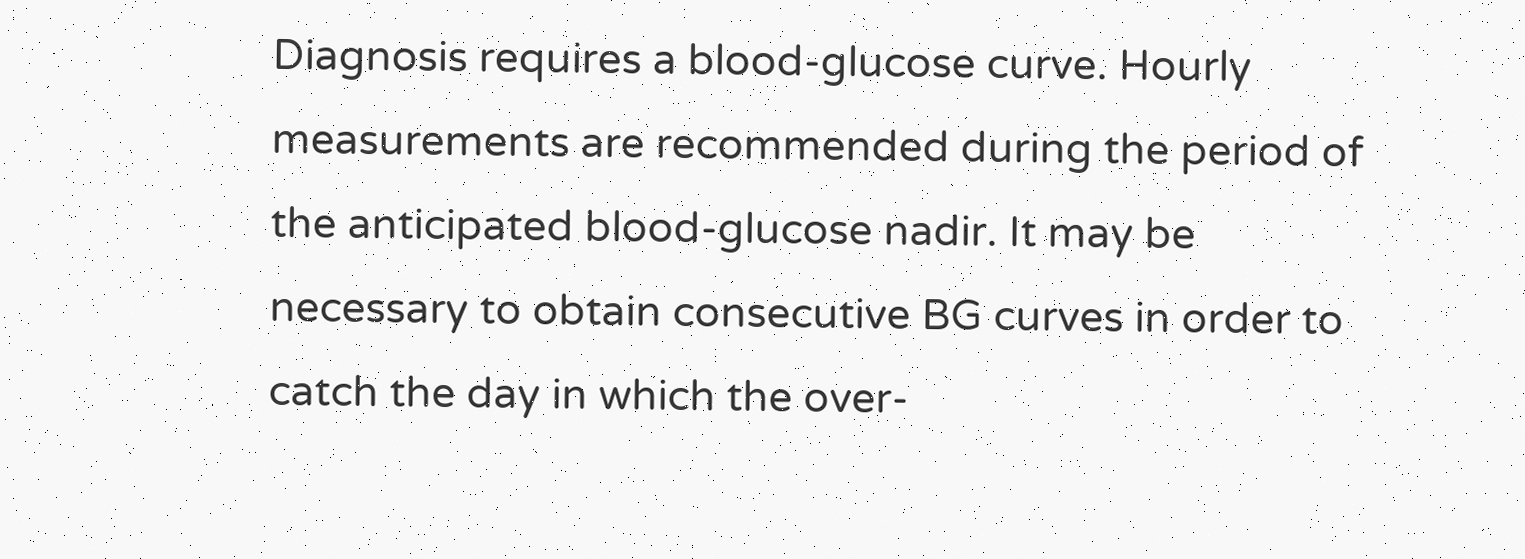Diagnosis requires a blood-glucose curve. Hourly measurements are recommended during the period of the anticipated blood-glucose nadir. It may be necessary to obtain consecutive BG curves in order to catch the day in which the over-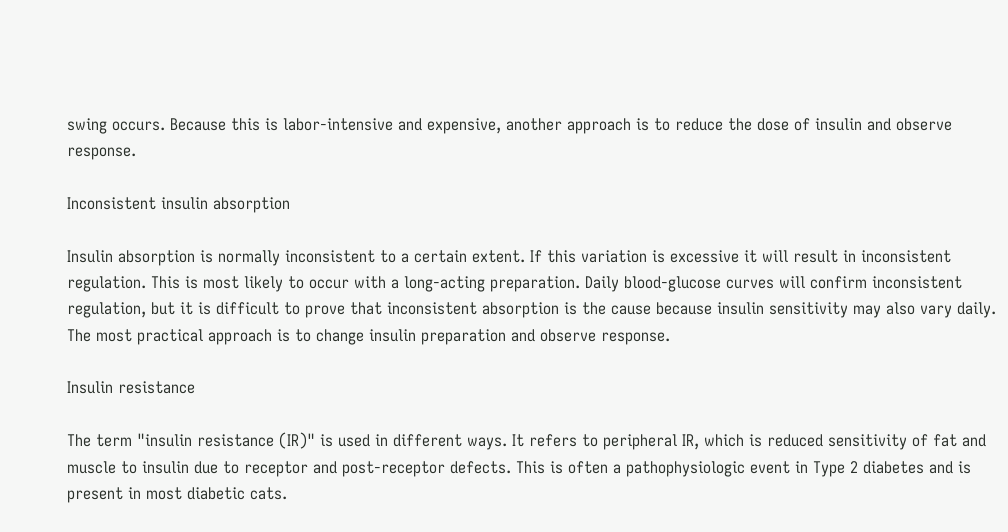swing occurs. Because this is labor-intensive and expensive, another approach is to reduce the dose of insulin and observe response.

Inconsistent insulin absorption

Insulin absorption is normally inconsistent to a certain extent. If this variation is excessive it will result in inconsistent regulation. This is most likely to occur with a long-acting preparation. Daily blood-glucose curves will confirm inconsistent regulation, but it is difficult to prove that inconsistent absorption is the cause because insulin sensitivity may also vary daily. The most practical approach is to change insulin preparation and observe response.

Insulin resistance

The term "insulin resistance (IR)" is used in different ways. It refers to peripheral IR, which is reduced sensitivity of fat and muscle to insulin due to receptor and post-receptor defects. This is often a pathophysiologic event in Type 2 diabetes and is present in most diabetic cats.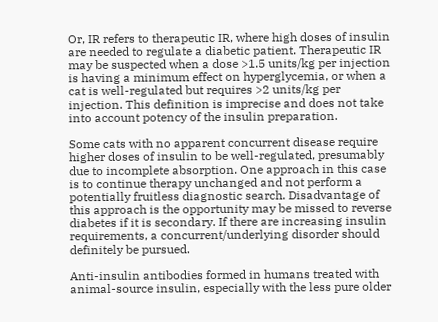Or, IR refers to therapeutic IR, where high doses of insulin are needed to regulate a diabetic patient. Therapeutic IR may be suspected when a dose >1.5 units/kg per injection is having a minimum effect on hyperglycemia, or when a cat is well-regulated but requires >2 units/kg per injection. This definition is imprecise and does not take into account potency of the insulin preparation.

Some cats with no apparent concurrent disease require higher doses of insulin to be well-regulated, presumably due to incomplete absorption. One approach in this case is to continue therapy unchanged and not perform a potentially fruitless diagnostic search. Disadvantage of this approach is the opportunity may be missed to reverse diabetes if it is secondary. If there are increasing insulin requirements, a concurrent/underlying disorder should definitely be pursued.

Anti-insulin antibodies formed in humans treated with animal-source insulin, especially with the less pure older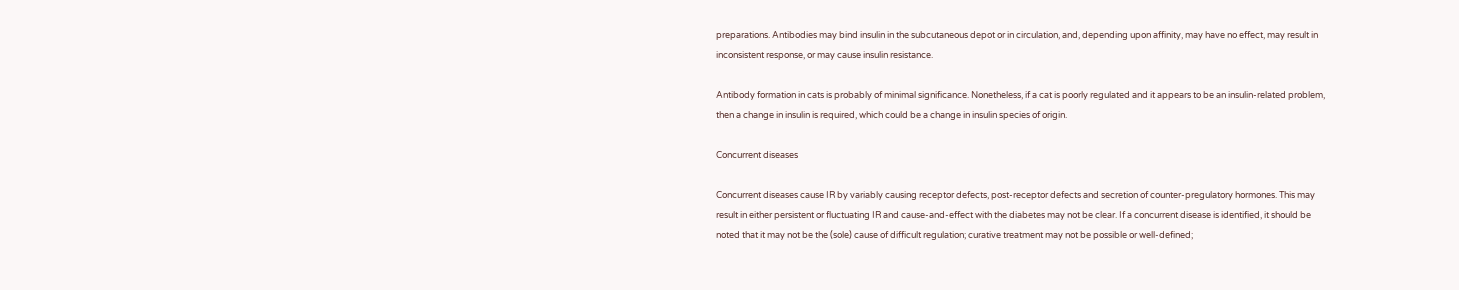preparations. Antibodies may bind insulin in the subcutaneous depot or in circulation, and, depending upon affinity, may have no effect, may result in inconsistent response, or may cause insulin resistance.

Antibody formation in cats is probably of minimal significance. Nonetheless, if a cat is poorly regulated and it appears to be an insulin-related problem, then a change in insulin is required, which could be a change in insulin species of origin.

Concurrent diseases

Concurrent diseases cause IR by variably causing receptor defects, post-receptor defects and secretion of counter-pregulatory hormones. This may result in either persistent or fluctuating IR and cause-and-effect with the diabetes may not be clear. If a concurrent disease is identified, it should be noted that it may not be the (sole) cause of difficult regulation; curative treatment may not be possible or well-defined;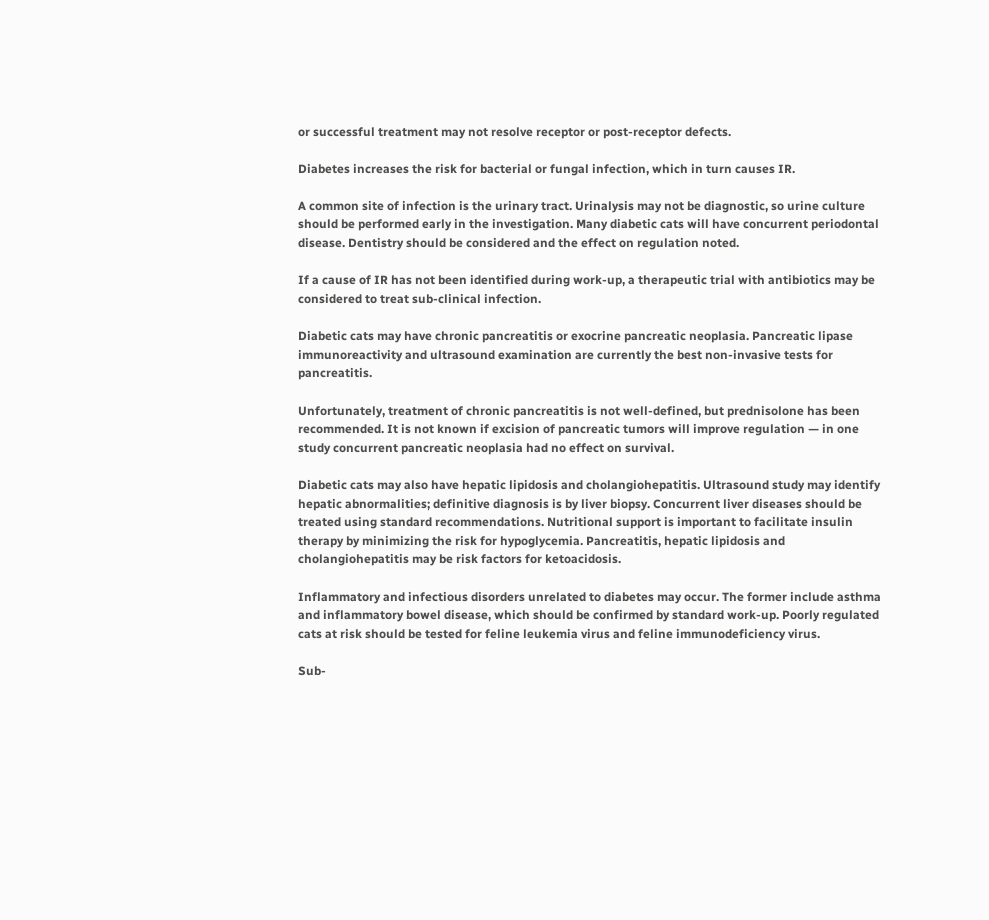or successful treatment may not resolve receptor or post-receptor defects.

Diabetes increases the risk for bacterial or fungal infection, which in turn causes IR.

A common site of infection is the urinary tract. Urinalysis may not be diagnostic, so urine culture should be performed early in the investigation. Many diabetic cats will have concurrent periodontal disease. Dentistry should be considered and the effect on regulation noted.

If a cause of IR has not been identified during work-up, a therapeutic trial with antibiotics may be considered to treat sub-clinical infection.

Diabetic cats may have chronic pancreatitis or exocrine pancreatic neoplasia. Pancreatic lipase immunoreactivity and ultrasound examination are currently the best non-invasive tests for pancreatitis.

Unfortunately, treatment of chronic pancreatitis is not well-defined, but prednisolone has been recommended. It is not known if excision of pancreatic tumors will improve regulation — in one study concurrent pancreatic neoplasia had no effect on survival.

Diabetic cats may also have hepatic lipidosis and cholangiohepatitis. Ultrasound study may identify hepatic abnormalities; definitive diagnosis is by liver biopsy. Concurrent liver diseases should be treated using standard recommendations. Nutritional support is important to facilitate insulin therapy by minimizing the risk for hypoglycemia. Pancreatitis, hepatic lipidosis and cholangiohepatitis may be risk factors for ketoacidosis.

Inflammatory and infectious disorders unrelated to diabetes may occur. The former include asthma and inflammatory bowel disease, which should be confirmed by standard work-up. Poorly regulated cats at risk should be tested for feline leukemia virus and feline immunodeficiency virus.

Sub-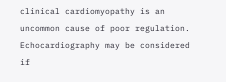clinical cardiomyopathy is an uncommon cause of poor regulation. Echocardiography may be considered if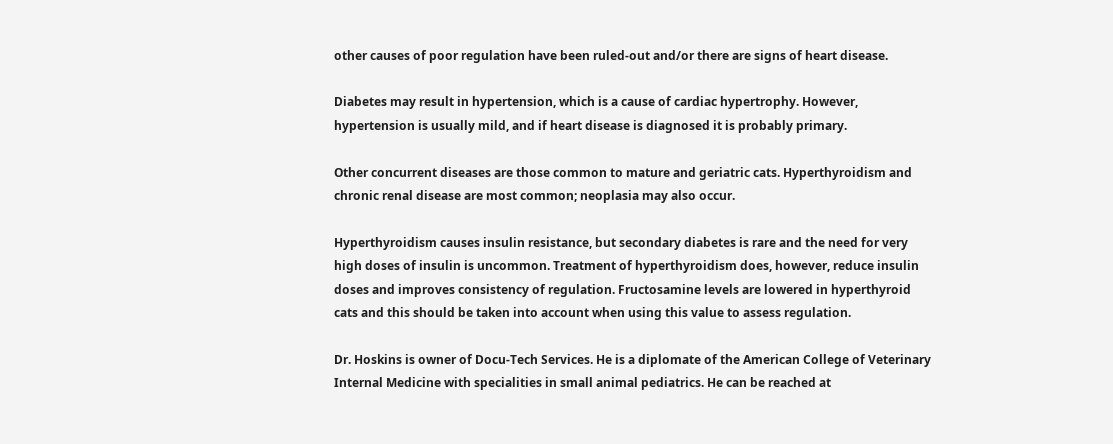other causes of poor regulation have been ruled-out and/or there are signs of heart disease.

Diabetes may result in hypertension, which is a cause of cardiac hypertrophy. However, hypertension is usually mild, and if heart disease is diagnosed it is probably primary.

Other concurrent diseases are those common to mature and geriatric cats. Hyperthyroidism and chronic renal disease are most common; neoplasia may also occur.

Hyperthyroidism causes insulin resistance, but secondary diabetes is rare and the need for very high doses of insulin is uncommon. Treatment of hyperthyroidism does, however, reduce insulin doses and improves consistency of regulation. Fructosamine levels are lowered in hyperthyroid cats and this should be taken into account when using this value to assess regulation.

Dr. Hoskins is owner of Docu-Tech Services. He is a diplomate of the American College of Veterinary Internal Medicine with specialities in small animal pediatrics. He can be reached at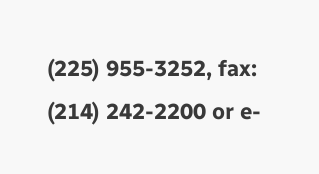(225) 955-3252, fax: (214) 242-2200 or e-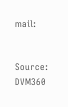mail:


Source: DVM360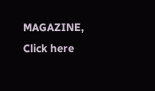MAGAZINE,
Click here